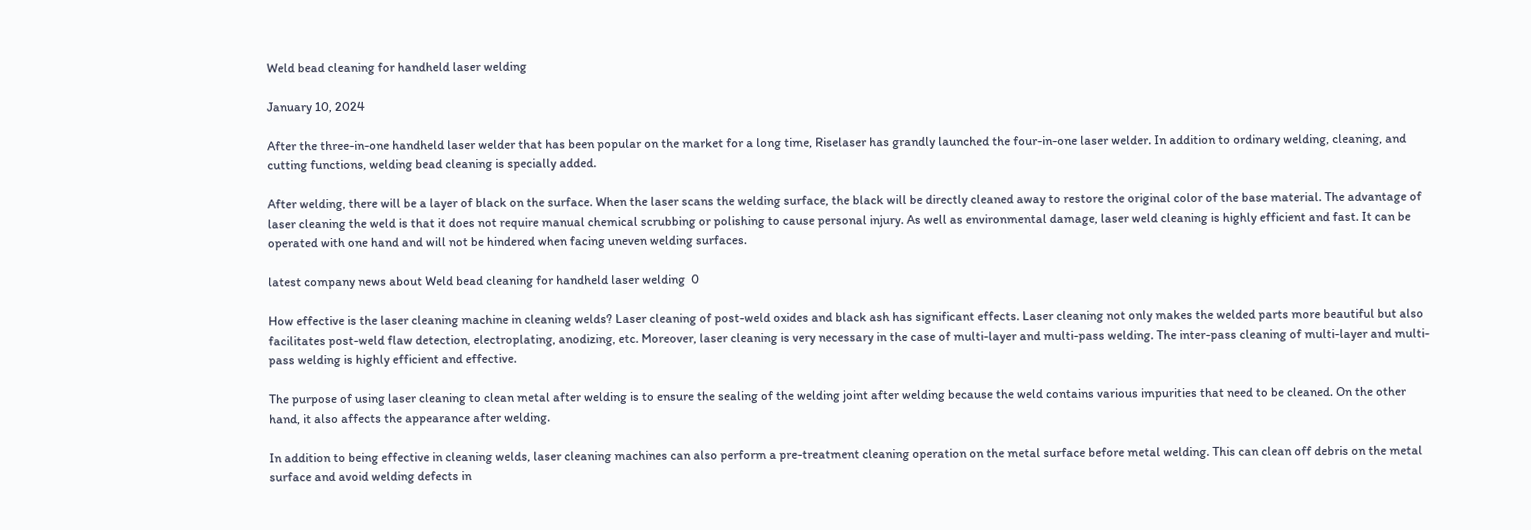Weld bead cleaning for handheld laser welding

January 10, 2024

After the three-in-one handheld laser welder that has been popular on the market for a long time, Riselaser has grandly launched the four-in-one laser welder. In addition to ordinary welding, cleaning, and cutting functions, welding bead cleaning is specially added.

After welding, there will be a layer of black on the surface. When the laser scans the welding surface, the black will be directly cleaned away to restore the original color of the base material. The advantage of laser cleaning the weld is that it does not require manual chemical scrubbing or polishing to cause personal injury. As well as environmental damage, laser weld cleaning is highly efficient and fast. It can be operated with one hand and will not be hindered when facing uneven welding surfaces.

latest company news about Weld bead cleaning for handheld laser welding  0

How effective is the laser cleaning machine in cleaning welds? Laser cleaning of post-weld oxides and black ash has significant effects. Laser cleaning not only makes the welded parts more beautiful but also facilitates post-weld flaw detection, electroplating, anodizing, etc. Moreover, laser cleaning is very necessary in the case of multi-layer and multi-pass welding. The inter-pass cleaning of multi-layer and multi-pass welding is highly efficient and effective.

The purpose of using laser cleaning to clean metal after welding is to ensure the sealing of the welding joint after welding because the weld contains various impurities that need to be cleaned. On the other hand, it also affects the appearance after welding.

In addition to being effective in cleaning welds, laser cleaning machines can also perform a pre-treatment cleaning operation on the metal surface before metal welding. This can clean off debris on the metal surface and avoid welding defects in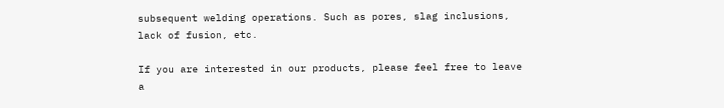subsequent welding operations. Such as pores, slag inclusions, lack of fusion, etc.

If you are interested in our products, please feel free to leave a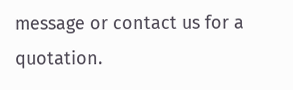message or contact us for a quotation.